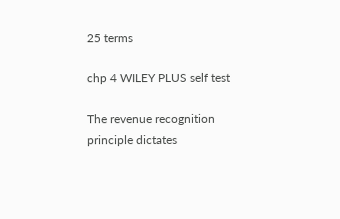25 terms

chp 4 WILEY PLUS self test

The revenue recognition principle dictates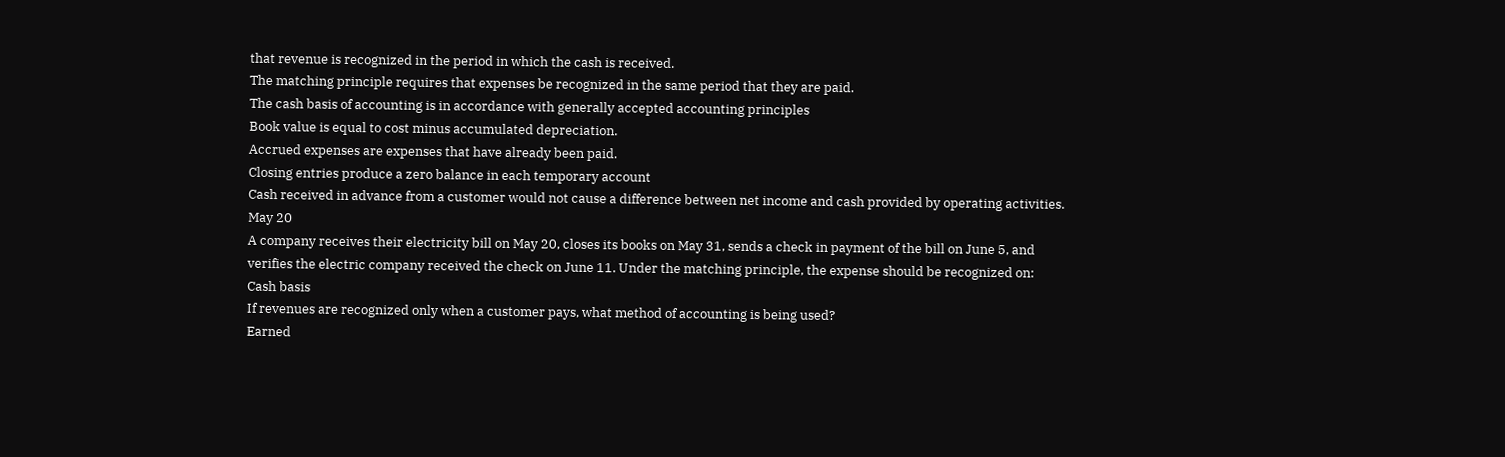that revenue is recognized in the period in which the cash is received.
The matching principle requires that expenses be recognized in the same period that they are paid.
The cash basis of accounting is in accordance with generally accepted accounting principles
Book value is equal to cost minus accumulated depreciation.
Accrued expenses are expenses that have already been paid.
Closing entries produce a zero balance in each temporary account
Cash received in advance from a customer would not cause a difference between net income and cash provided by operating activities.
May 20
A company receives their electricity bill on May 20, closes its books on May 31, sends a check in payment of the bill on June 5, and verifies the electric company received the check on June 11. Under the matching principle, the expense should be recognized on:
Cash basis
If revenues are recognized only when a customer pays, what method of accounting is being used?
Earned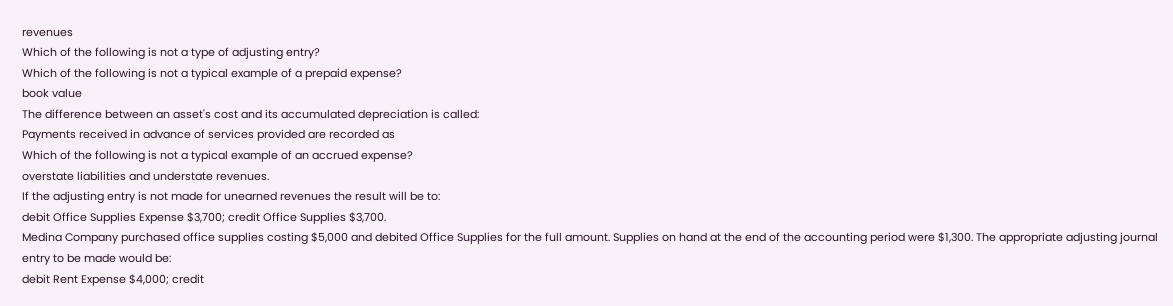revenues
Which of the following is not a type of adjusting entry?
Which of the following is not a typical example of a prepaid expense?
book value
The difference between an asset's cost and its accumulated depreciation is called:
Payments received in advance of services provided are recorded as
Which of the following is not a typical example of an accrued expense?
overstate liabilities and understate revenues.
If the adjusting entry is not made for unearned revenues the result will be to:
debit Office Supplies Expense $3,700; credit Office Supplies $3,700.
Medina Company purchased office supplies costing $5,000 and debited Office Supplies for the full amount. Supplies on hand at the end of the accounting period were $1,300. The appropriate adjusting journal entry to be made would be:
debit Rent Expense $4,000; credit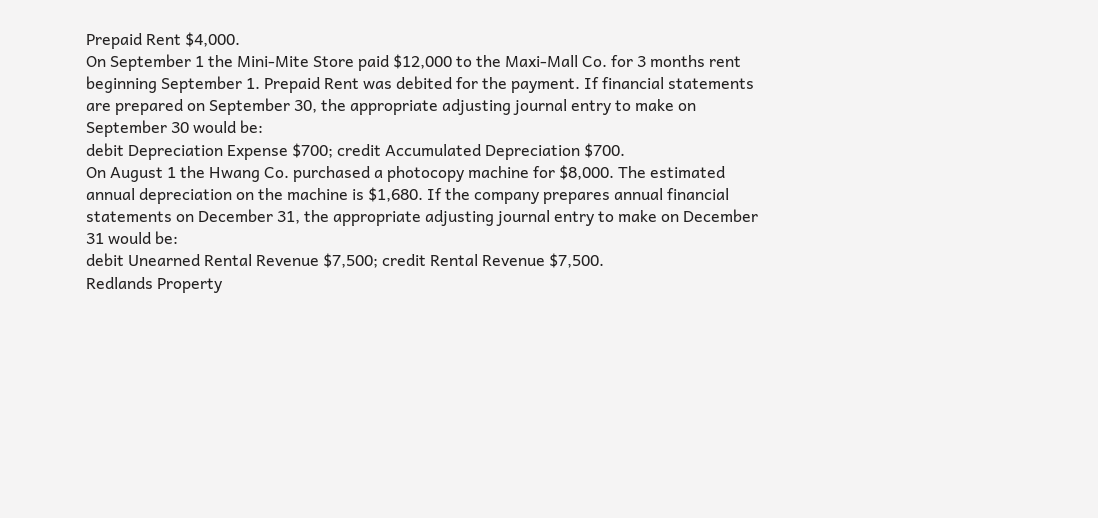Prepaid Rent $4,000.
On September 1 the Mini-Mite Store paid $12,000 to the Maxi-Mall Co. for 3 months rent beginning September 1. Prepaid Rent was debited for the payment. If financial statements are prepared on September 30, the appropriate adjusting journal entry to make on September 30 would be:
debit Depreciation Expense $700; credit Accumulated Depreciation $700.
On August 1 the Hwang Co. purchased a photocopy machine for $8,000. The estimated annual depreciation on the machine is $1,680. If the company prepares annual financial statements on December 31, the appropriate adjusting journal entry to make on December 31 would be:
debit Unearned Rental Revenue $7,500; credit Rental Revenue $7,500.
Redlands Property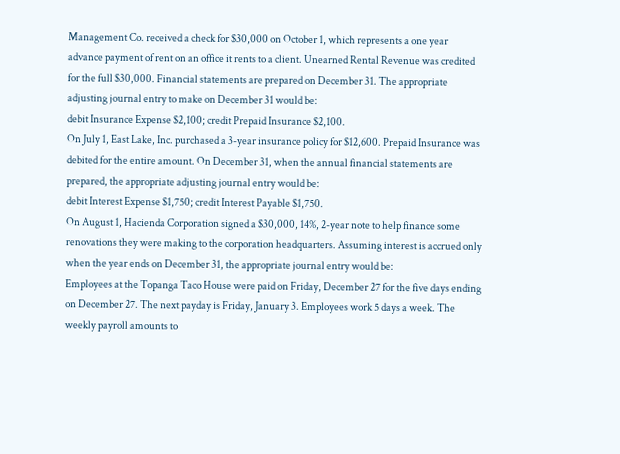Management Co. received a check for $30,000 on October 1, which represents a one year advance payment of rent on an office it rents to a client. Unearned Rental Revenue was credited for the full $30,000. Financial statements are prepared on December 31. The appropriate adjusting journal entry to make on December 31 would be:
debit Insurance Expense $2,100; credit Prepaid Insurance $2,100.
On July 1, East Lake, Inc. purchased a 3-year insurance policy for $12,600. Prepaid Insurance was debited for the entire amount. On December 31, when the annual financial statements are prepared, the appropriate adjusting journal entry would be:
debit Interest Expense $1,750; credit Interest Payable $1,750.
On August 1, Hacienda Corporation signed a $30,000, 14%, 2-year note to help finance some renovations they were making to the corporation headquarters. Assuming interest is accrued only when the year ends on December 31, the appropriate journal entry would be:
Employees at the Topanga Taco House were paid on Friday, December 27 for the five days ending on December 27. The next payday is Friday, January 3. Employees work 5 days a week. The weekly payroll amounts to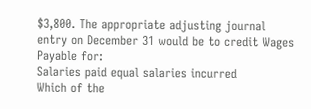$3,800. The appropriate adjusting journal entry on December 31 would be to credit Wages Payable for:
Salaries paid equal salaries incurred
Which of the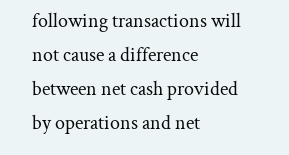following transactions will not cause a difference between net cash provided by operations and net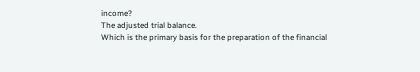income?
The adjusted trial balance.
Which is the primary basis for the preparation of the financial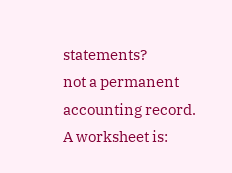statements?
not a permanent accounting record.
A worksheet is: